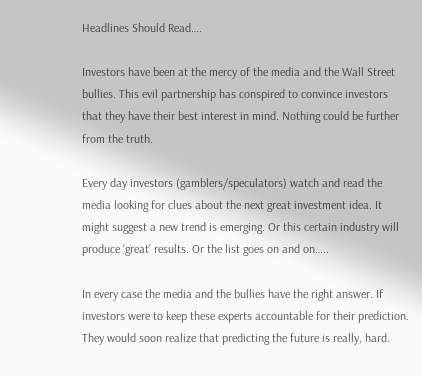Headlines Should Read….

Investors have been at the mercy of the media and the Wall Street bullies. This evil partnership has conspired to convince investors that they have their best interest in mind. Nothing could be further from the truth.

Every day investors (gamblers/speculators) watch and read the media looking for clues about the next great investment idea. It might suggest a new trend is emerging. Or this certain industry will produce ‘great’ results. Or the list goes on and on…..

In every case the media and the bullies have the right answer. If investors were to keep these experts accountable for their prediction.  They would soon realize that predicting the future is really, hard.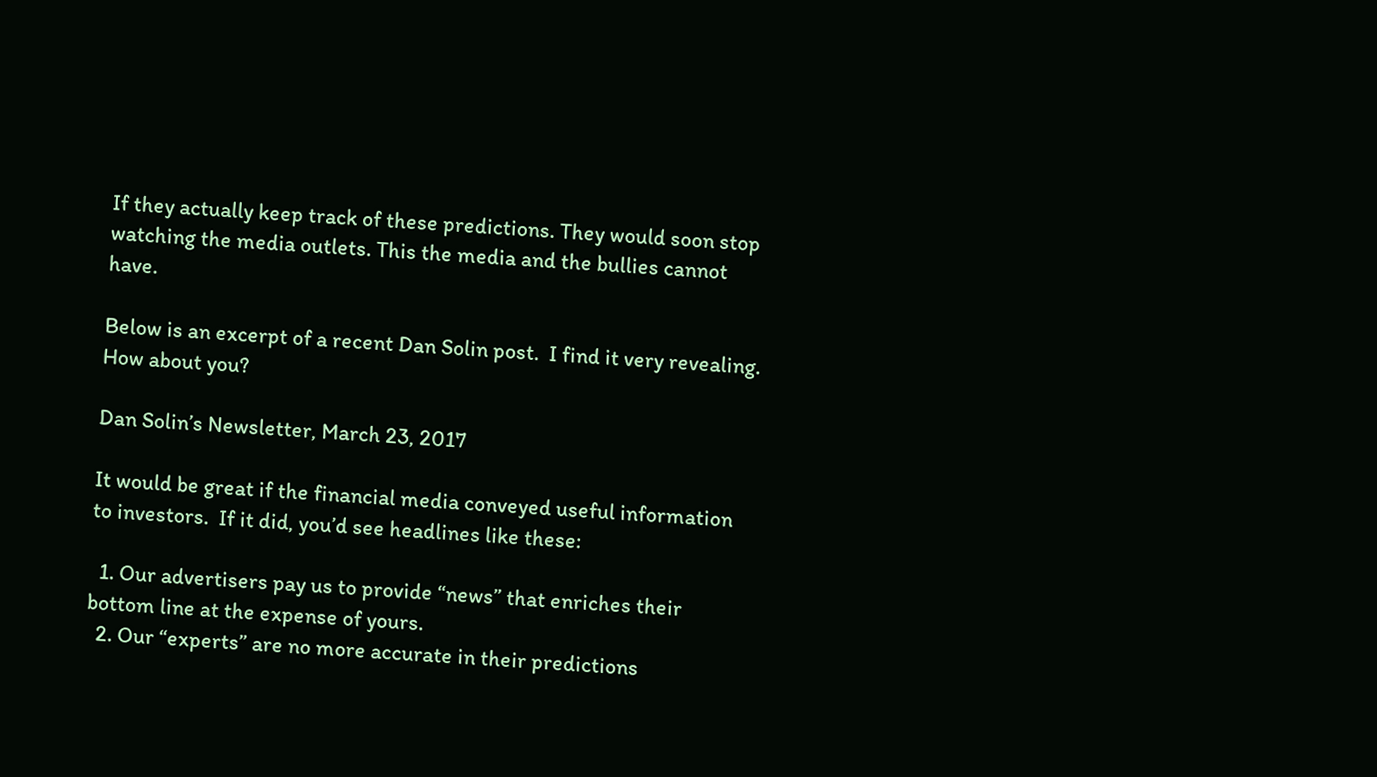If they actually keep track of these predictions. They would soon stop watching the media outlets. This the media and the bullies cannot have.

Below is an excerpt of a recent Dan Solin post.  I find it very revealing. How about you?

Dan Solin’s Newsletter, March 23, 2017

It would be great if the financial media conveyed useful information to investors.  If it did, you’d see headlines like these:

  1. Our advertisers pay us to provide “news” that enriches their bottom line at the expense of yours.
  2. Our “experts” are no more accurate in their predictions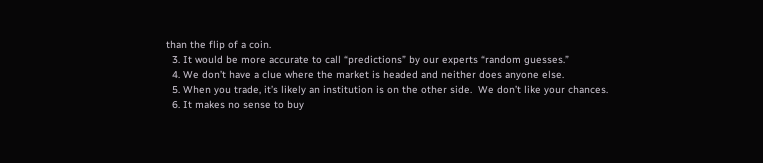than the flip of a coin.
  3. It would be more accurate to call “predictions” by our experts “random guesses.”
  4. We don’t have a clue where the market is headed and neither does anyone else.
  5. When you trade, it’s likely an institution is on the other side.  We don’t like your chances.
  6. It makes no sense to buy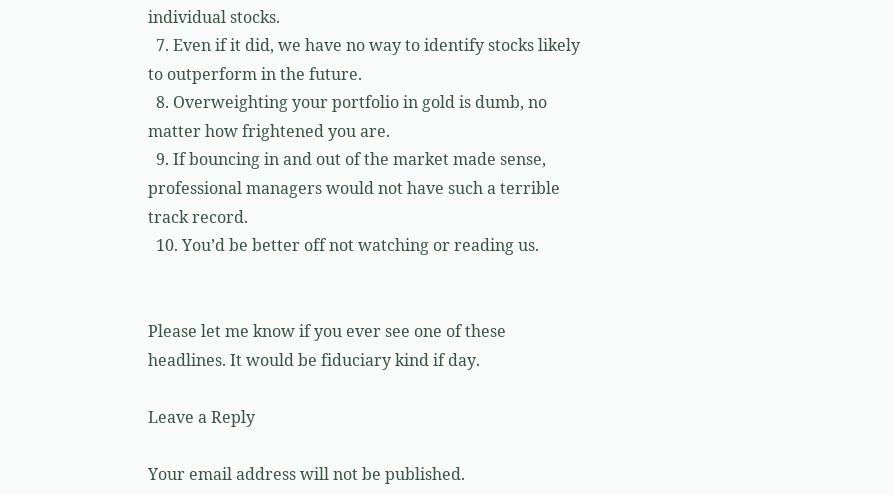individual stocks.
  7. Even if it did, we have no way to identify stocks likely to outperform in the future.
  8. Overweighting your portfolio in gold is dumb, no matter how frightened you are.
  9. If bouncing in and out of the market made sense, professional managers would not have such a terrible track record.
  10. You’d be better off not watching or reading us.


Please let me know if you ever see one of these headlines. It would be fiduciary kind if day.

Leave a Reply

Your email address will not be published.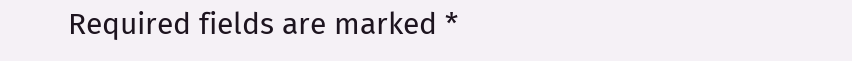Required fields are marked *